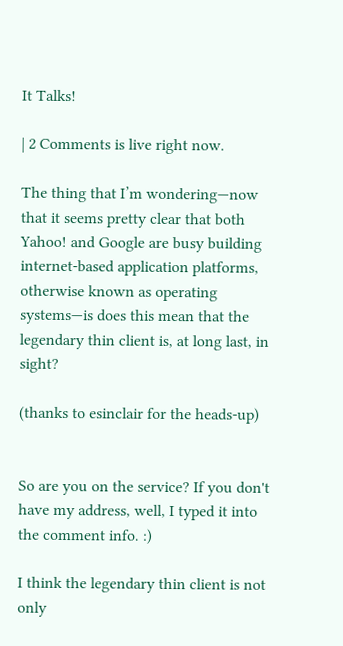It Talks!

| 2 Comments is live right now.

The thing that I’m wondering—now that it seems pretty clear that both Yahoo! and Google are busy building internet-based application platforms, otherwise known as operating systems—is does this mean that the legendary thin client is, at long last, in sight?

(thanks to esinclair for the heads-up)


So are you on the service? If you don't have my address, well, I typed it into the comment info. :)

I think the legendary thin client is not only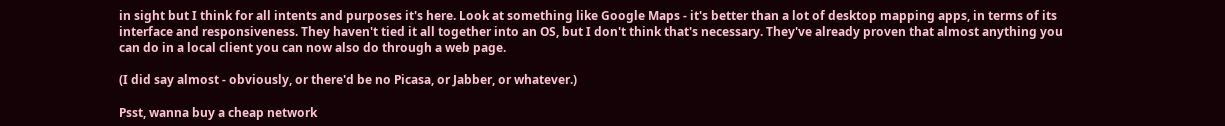in sight but I think for all intents and purposes it's here. Look at something like Google Maps - it's better than a lot of desktop mapping apps, in terms of its interface and responsiveness. They haven't tied it all together into an OS, but I don't think that's necessary. They've already proven that almost anything you can do in a local client you can now also do through a web page.

(I did say almost - obviously, or there'd be no Picasa, or Jabber, or whatever.)

Psst, wanna buy a cheap network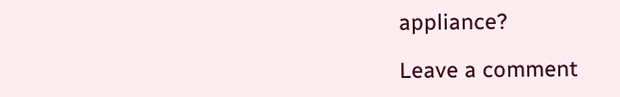appliance?

Leave a comment